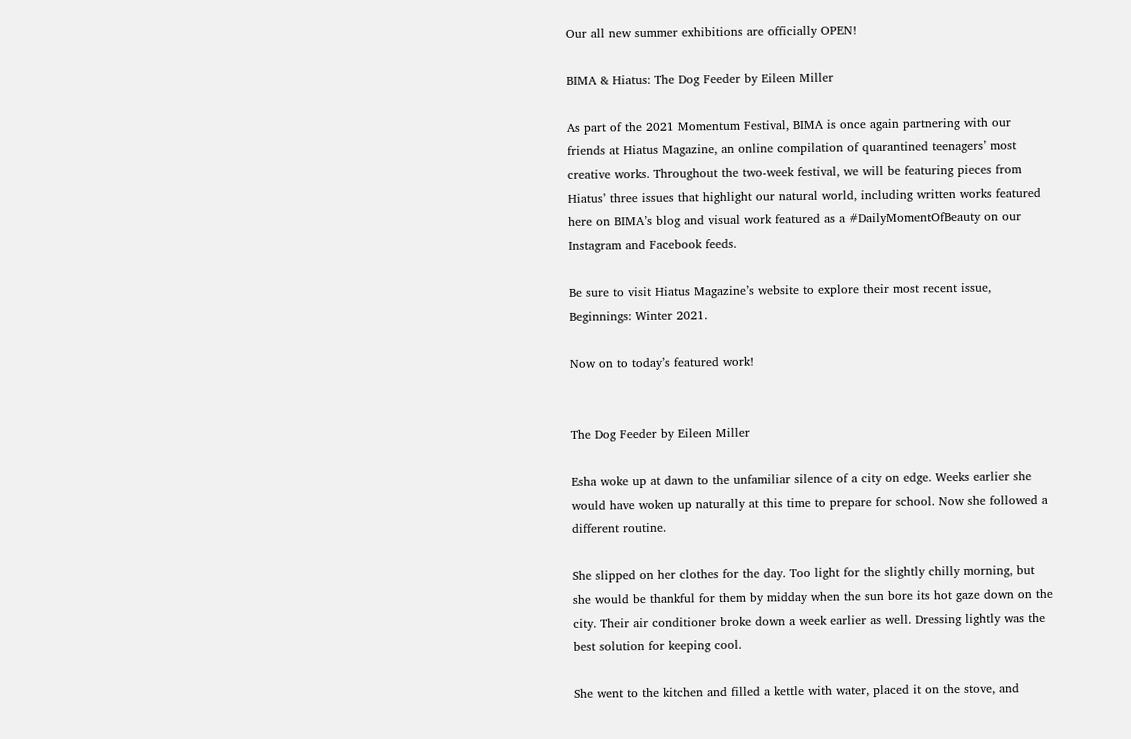Our all new summer exhibitions are officially OPEN!

BIMA & Hiatus: The Dog Feeder by Eileen Miller

As part of the 2021 Momentum Festival, BIMA is once again partnering with our friends at Hiatus Magazine, an online compilation of quarantined teenagers’ most creative works. Throughout the two-week festival, we will be featuring pieces from Hiatus’ three issues that highlight our natural world, including written works featured here on BIMA’s blog and visual work featured as a #DailyMomentOfBeauty on our Instagram and Facebook feeds.

Be sure to visit Hiatus Magazine’s website to explore their most recent issue, Beginnings: Winter 2021.

Now on to today’s featured work!


The Dog Feeder by Eileen Miller

Esha woke up at dawn to the unfamiliar silence of a city on edge. Weeks earlier she would have woken up naturally at this time to prepare for school. Now she followed a different routine.

She slipped on her clothes for the day. Too light for the slightly chilly morning, but she would be thankful for them by midday when the sun bore its hot gaze down on the city. Their air conditioner broke down a week earlier as well. Dressing lightly was the best solution for keeping cool.

She went to the kitchen and filled a kettle with water, placed it on the stove, and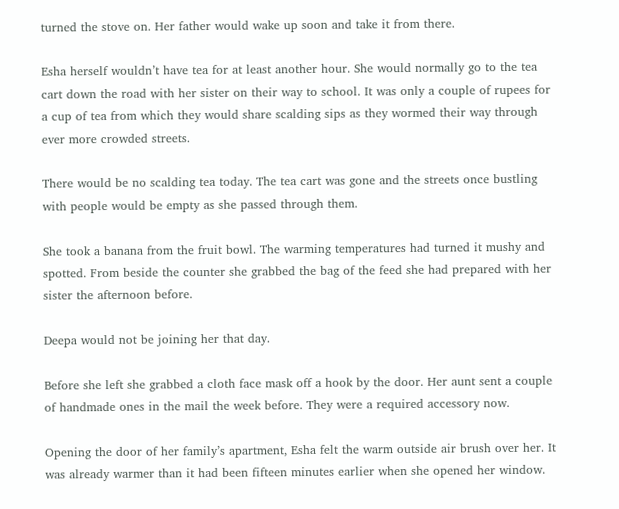turned the stove on. Her father would wake up soon and take it from there.

Esha herself wouldn’t have tea for at least another hour. She would normally go to the tea cart down the road with her sister on their way to school. It was only a couple of rupees for a cup of tea from which they would share scalding sips as they wormed their way through ever more crowded streets.

There would be no scalding tea today. The tea cart was gone and the streets once bustling with people would be empty as she passed through them.

She took a banana from the fruit bowl. The warming temperatures had turned it mushy and spotted. From beside the counter she grabbed the bag of the feed she had prepared with her sister the afternoon before.

Deepa would not be joining her that day.

Before she left she grabbed a cloth face mask off a hook by the door. Her aunt sent a couple of handmade ones in the mail the week before. They were a required accessory now.

Opening the door of her family’s apartment, Esha felt the warm outside air brush over her. It was already warmer than it had been fifteen minutes earlier when she opened her window.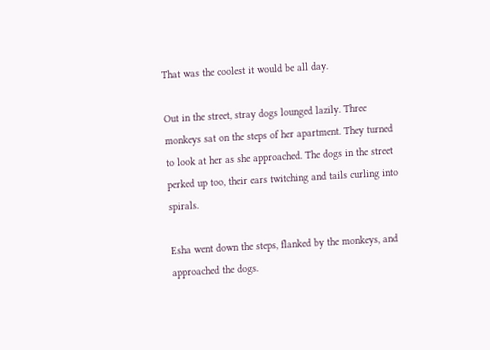That was the coolest it would be all day.

Out in the street, stray dogs lounged lazily. Three monkeys sat on the steps of her apartment. They turned to look at her as she approached. The dogs in the street perked up too, their ears twitching and tails curling into spirals.

Esha went down the steps, flanked by the monkeys, and approached the dogs.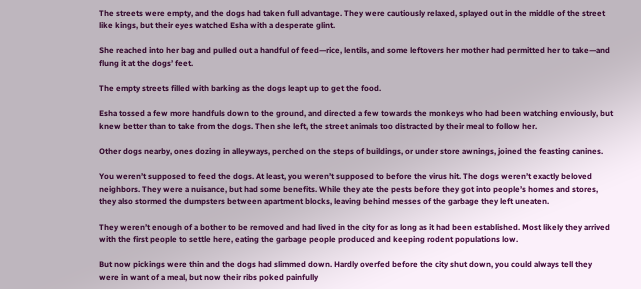The streets were empty, and the dogs had taken full advantage. They were cautiously relaxed, splayed out in the middle of the street like kings, but their eyes watched Esha with a desperate glint.

She reached into her bag and pulled out a handful of feed—rice, lentils, and some leftovers her mother had permitted her to take—and flung it at the dogs’ feet.

The empty streets filled with barking as the dogs leapt up to get the food.

Esha tossed a few more handfuls down to the ground, and directed a few towards the monkeys who had been watching enviously, but knew better than to take from the dogs. Then she left, the street animals too distracted by their meal to follow her.

Other dogs nearby, ones dozing in alleyways, perched on the steps of buildings, or under store awnings, joined the feasting canines.

You weren’t supposed to feed the dogs. At least, you weren’t supposed to before the virus hit. The dogs weren’t exactly beloved neighbors. They were a nuisance, but had some benefits. While they ate the pests before they got into people’s homes and stores, they also stormed the dumpsters between apartment blocks, leaving behind messes of the garbage they left uneaten.

They weren’t enough of a bother to be removed and had lived in the city for as long as it had been established. Most likely they arrived with the first people to settle here, eating the garbage people produced and keeping rodent populations low.

But now pickings were thin and the dogs had slimmed down. Hardly overfed before the city shut down, you could always tell they were in want of a meal, but now their ribs poked painfully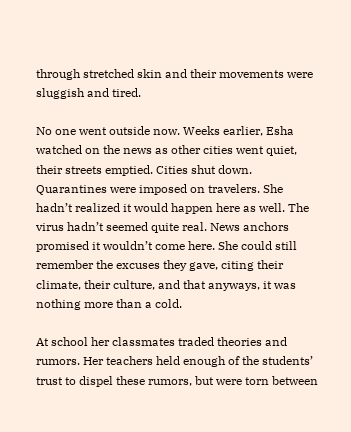through stretched skin and their movements were sluggish and tired.

No one went outside now. Weeks earlier, Esha watched on the news as other cities went quiet, their streets emptied. Cities shut down. Quarantines were imposed on travelers. She hadn’t realized it would happen here as well. The virus hadn’t seemed quite real. News anchors promised it wouldn’t come here. She could still remember the excuses they gave, citing their climate, their culture, and that anyways, it was nothing more than a cold.

At school her classmates traded theories and rumors. Her teachers held enough of the students’ trust to dispel these rumors, but were torn between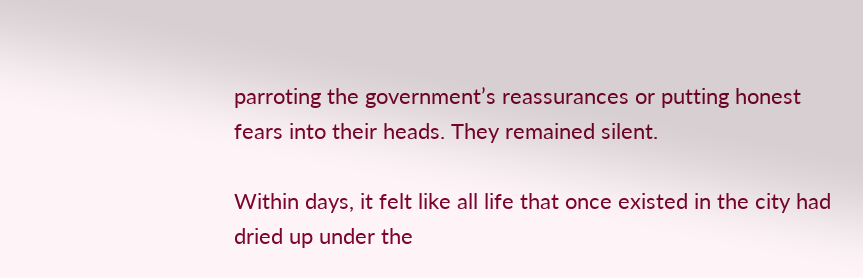parroting the government’s reassurances or putting honest fears into their heads. They remained silent.

Within days, it felt like all life that once existed in the city had dried up under the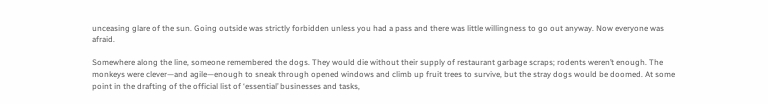unceasing glare of the sun. Going outside was strictly forbidden unless you had a pass and there was little willingness to go out anyway. Now everyone was afraid.

Somewhere along the line, someone remembered the dogs. They would die without their supply of restaurant garbage scraps; rodents weren’t enough. The monkeys were clever—and agile—enough to sneak through opened windows and climb up fruit trees to survive, but the stray dogs would be doomed. At some point in the drafting of the official list of ‘essential’ businesses and tasks,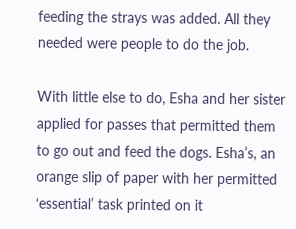feeding the strays was added. All they needed were people to do the job.

With little else to do, Esha and her sister applied for passes that permitted them to go out and feed the dogs. Esha’s, an orange slip of paper with her permitted ‘essential’ task printed on it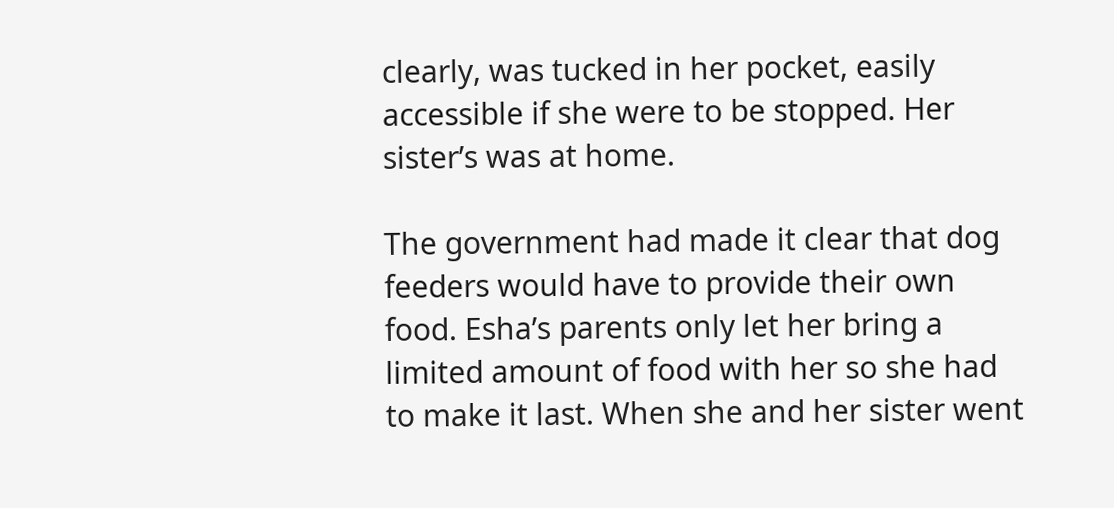clearly, was tucked in her pocket, easily accessible if she were to be stopped. Her sister’s was at home.

The government had made it clear that dog feeders would have to provide their own food. Esha’s parents only let her bring a limited amount of food with her so she had to make it last. When she and her sister went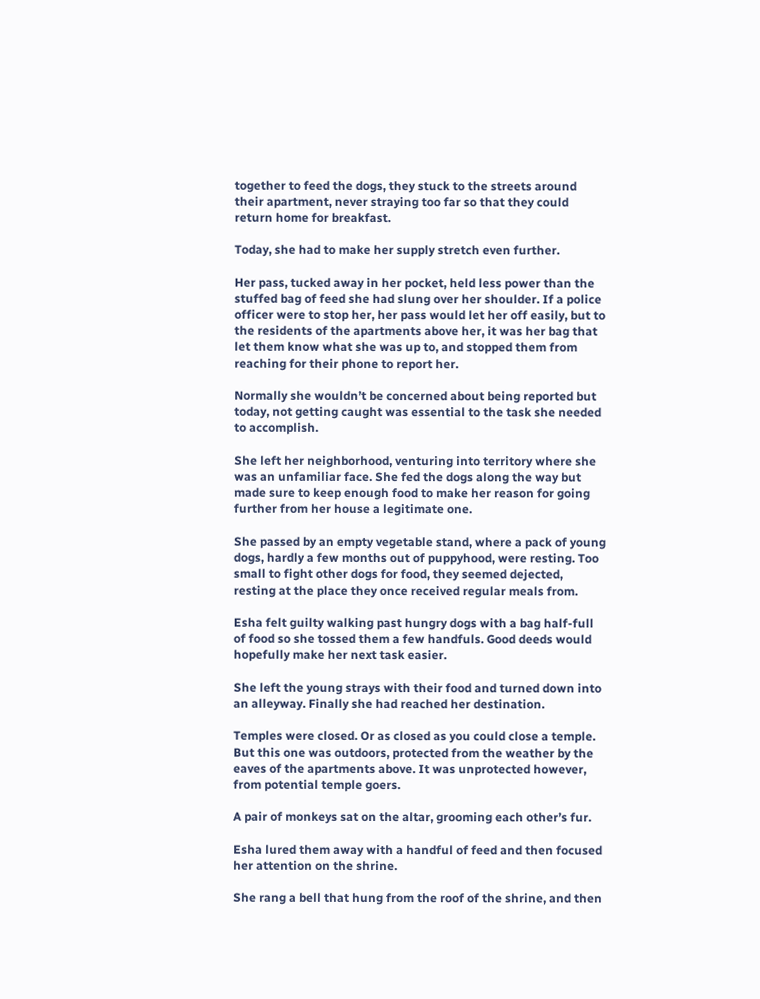together to feed the dogs, they stuck to the streets around their apartment, never straying too far so that they could return home for breakfast.

Today, she had to make her supply stretch even further.

Her pass, tucked away in her pocket, held less power than the stuffed bag of feed she had slung over her shoulder. If a police officer were to stop her, her pass would let her off easily, but to the residents of the apartments above her, it was her bag that let them know what she was up to, and stopped them from reaching for their phone to report her.

Normally she wouldn’t be concerned about being reported but today, not getting caught was essential to the task she needed to accomplish.

She left her neighborhood, venturing into territory where she was an unfamiliar face. She fed the dogs along the way but made sure to keep enough food to make her reason for going further from her house a legitimate one.

She passed by an empty vegetable stand, where a pack of young dogs, hardly a few months out of puppyhood, were resting. Too small to fight other dogs for food, they seemed dejected, resting at the place they once received regular meals from.

Esha felt guilty walking past hungry dogs with a bag half-full of food so she tossed them a few handfuls. Good deeds would hopefully make her next task easier.

She left the young strays with their food and turned down into an alleyway. Finally she had reached her destination.

Temples were closed. Or as closed as you could close a temple. But this one was outdoors, protected from the weather by the eaves of the apartments above. It was unprotected however, from potential temple goers.

A pair of monkeys sat on the altar, grooming each other’s fur.

Esha lured them away with a handful of feed and then focused her attention on the shrine.

She rang a bell that hung from the roof of the shrine, and then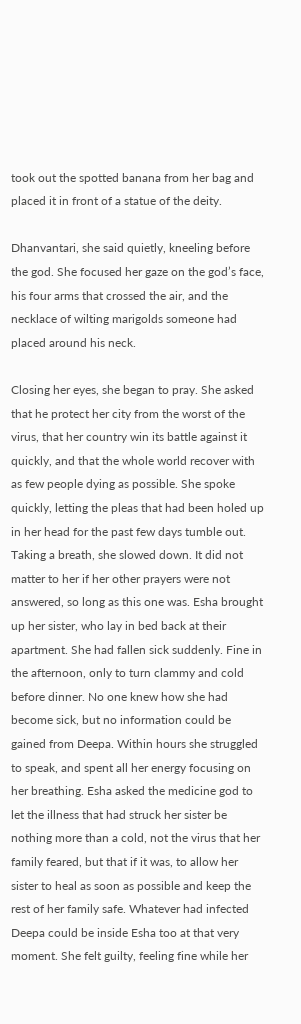took out the spotted banana from her bag and placed it in front of a statue of the deity.

Dhanvantari, she said quietly, kneeling before the god. She focused her gaze on the god’s face, his four arms that crossed the air, and the necklace of wilting marigolds someone had placed around his neck.

Closing her eyes, she began to pray. She asked that he protect her city from the worst of the virus, that her country win its battle against it quickly, and that the whole world recover with as few people dying as possible. She spoke quickly, letting the pleas that had been holed up in her head for the past few days tumble out. Taking a breath, she slowed down. It did not matter to her if her other prayers were not answered, so long as this one was. Esha brought up her sister, who lay in bed back at their apartment. She had fallen sick suddenly. Fine in the afternoon, only to turn clammy and cold before dinner. No one knew how she had become sick, but no information could be gained from Deepa. Within hours she struggled to speak, and spent all her energy focusing on her breathing. Esha asked the medicine god to let the illness that had struck her sister be nothing more than a cold, not the virus that her family feared, but that if it was, to allow her sister to heal as soon as possible and keep the rest of her family safe. Whatever had infected Deepa could be inside Esha too at that very moment. She felt guilty, feeling fine while her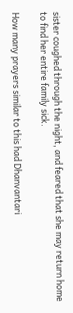sister coughed through the night, and feared that she may return home to find her entire family sick.

How many prayers similar to this had Dhanvantari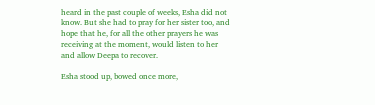heard in the past couple of weeks, Esha did not know. But she had to pray for her sister too, and hope that he, for all the other prayers he was receiving at the moment, would listen to her and allow Deepa to recover.

Esha stood up, bowed once more,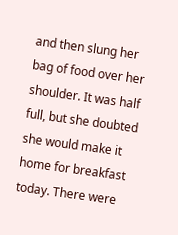and then slung her bag of food over her shoulder. It was half full, but she doubted she would make it home for breakfast today. There were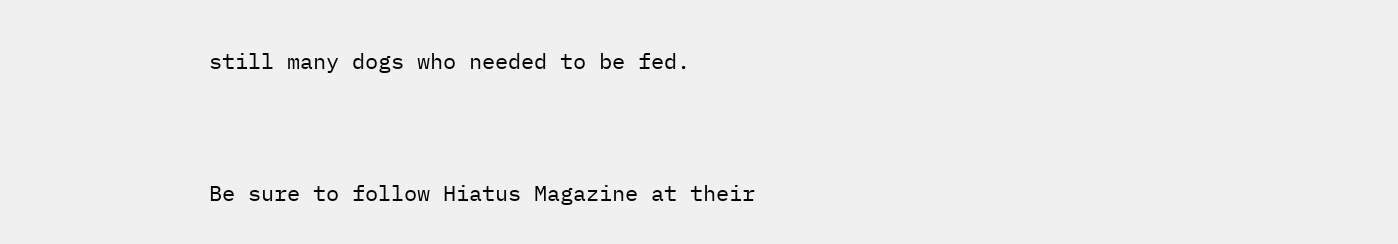still many dogs who needed to be fed.


Be sure to follow Hiatus Magazine at their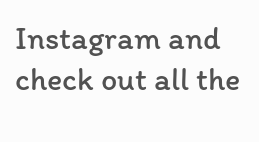Instagram and check out all the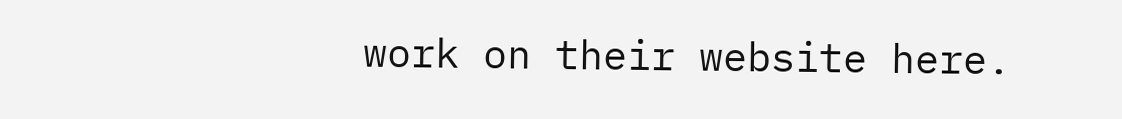work on their website here.